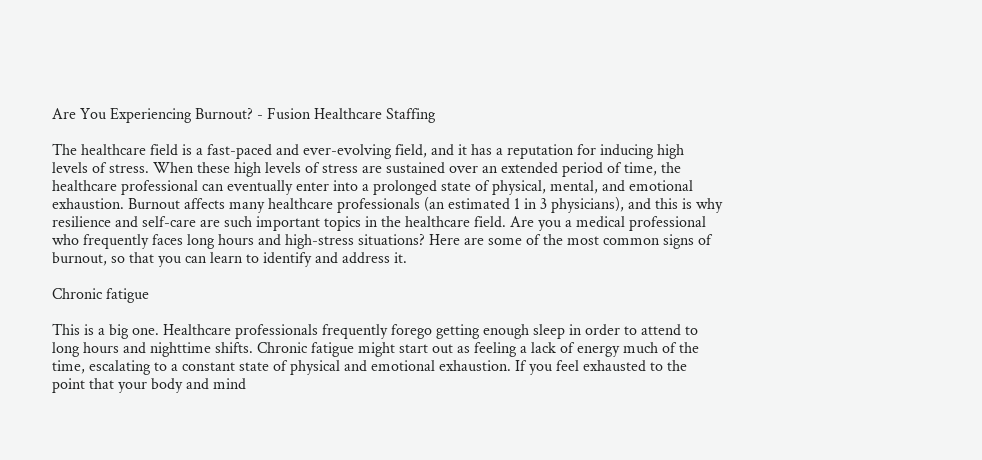Are You Experiencing Burnout? - Fusion Healthcare Staffing

The healthcare field is a fast-paced and ever-evolving field, and it has a reputation for inducing high levels of stress. When these high levels of stress are sustained over an extended period of time, the healthcare professional can eventually enter into a prolonged state of physical, mental, and emotional exhaustion. Burnout affects many healthcare professionals (an estimated 1 in 3 physicians), and this is why resilience and self-care are such important topics in the healthcare field. Are you a medical professional who frequently faces long hours and high-stress situations? Here are some of the most common signs of burnout, so that you can learn to identify and address it.

Chronic fatigue

This is a big one. Healthcare professionals frequently forego getting enough sleep in order to attend to long hours and nighttime shifts. Chronic fatigue might start out as feeling a lack of energy much of the time, escalating to a constant state of physical and emotional exhaustion. If you feel exhausted to the point that your body and mind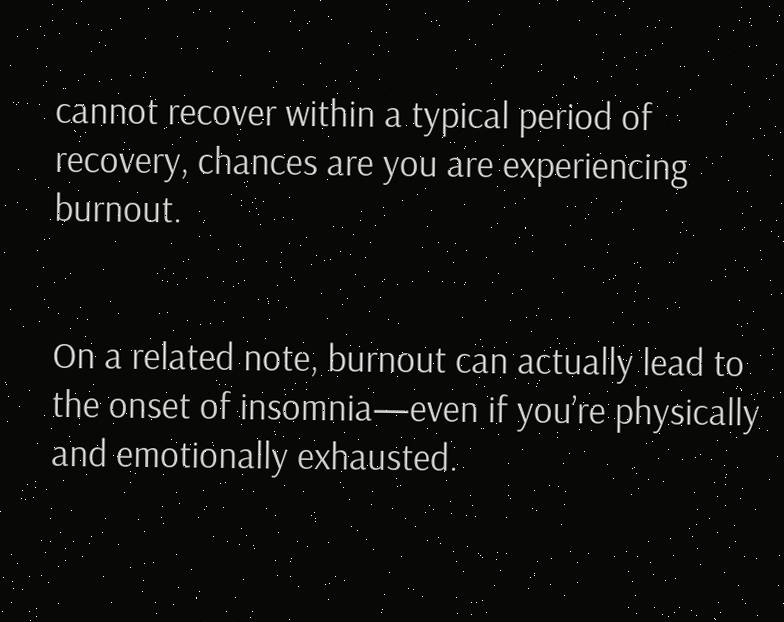cannot recover within a typical period of recovery, chances are you are experiencing burnout.


On a related note, burnout can actually lead to the onset of insomnia—even if you’re physically and emotionally exhausted.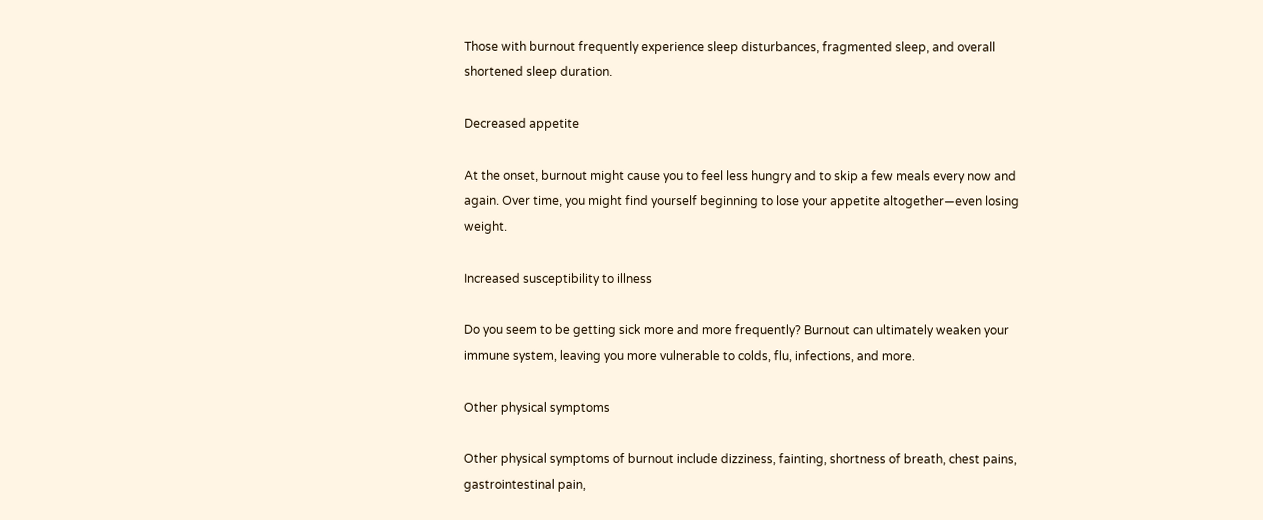Those with burnout frequently experience sleep disturbances, fragmented sleep, and overall shortened sleep duration.

Decreased appetite

At the onset, burnout might cause you to feel less hungry and to skip a few meals every now and again. Over time, you might find yourself beginning to lose your appetite altogether—even losing weight.

Increased susceptibility to illness

Do you seem to be getting sick more and more frequently? Burnout can ultimately weaken your immune system, leaving you more vulnerable to colds, flu, infections, and more.

Other physical symptoms

Other physical symptoms of burnout include dizziness, fainting, shortness of breath, chest pains, gastrointestinal pain,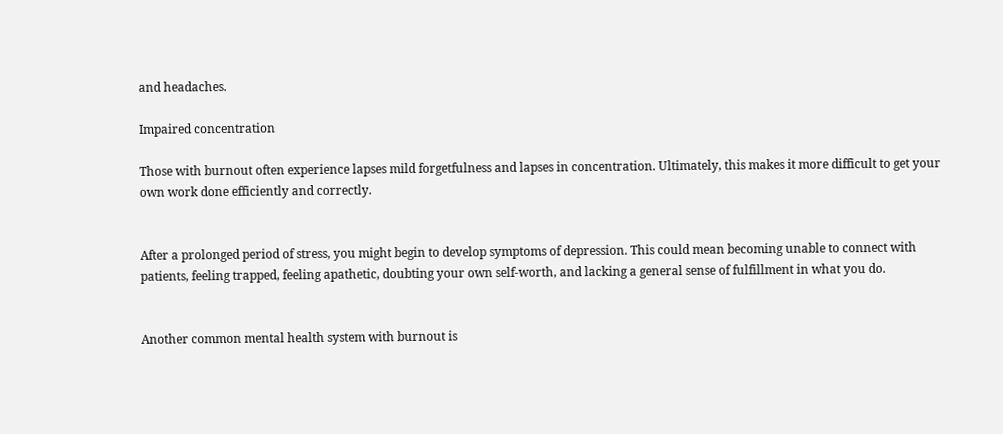and headaches.

Impaired concentration

Those with burnout often experience lapses mild forgetfulness and lapses in concentration. Ultimately, this makes it more difficult to get your own work done efficiently and correctly.


After a prolonged period of stress, you might begin to develop symptoms of depression. This could mean becoming unable to connect with patients, feeling trapped, feeling apathetic, doubting your own self-worth, and lacking a general sense of fulfillment in what you do.


Another common mental health system with burnout is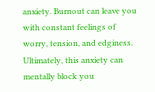anxiety. Burnout can leave you with constant feelings of worry, tension, and edginess. Ultimately, this anxiety can mentally block you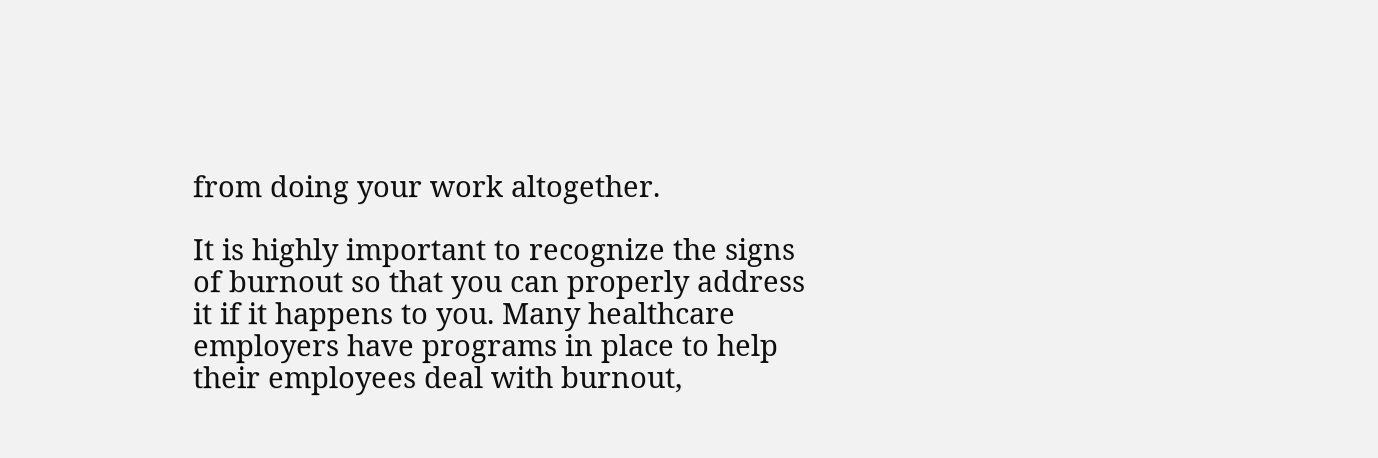from doing your work altogether.

It is highly important to recognize the signs of burnout so that you can properly address it if it happens to you. Many healthcare employers have programs in place to help their employees deal with burnout,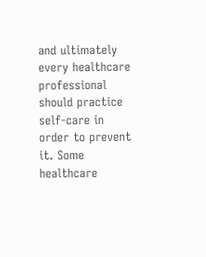and ultimately every healthcare professional should practice self-care in order to prevent it. Some healthcare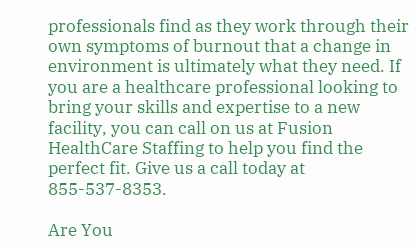professionals find as they work through their own symptoms of burnout that a change in environment is ultimately what they need. If you are a healthcare professional looking to bring your skills and expertise to a new facility, you can call on us at Fusion HealthCare Staffing to help you find the perfect fit. Give us a call today at 855-537-8353.

Are You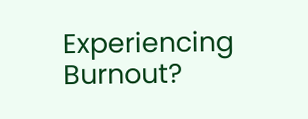Experiencing Burnout?